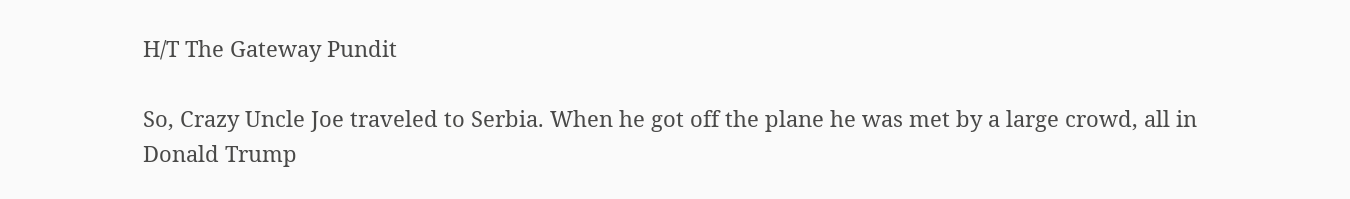H/T The Gateway Pundit

So, Crazy Uncle Joe traveled to Serbia. When he got off the plane he was met by a large crowd, all in Donald Trump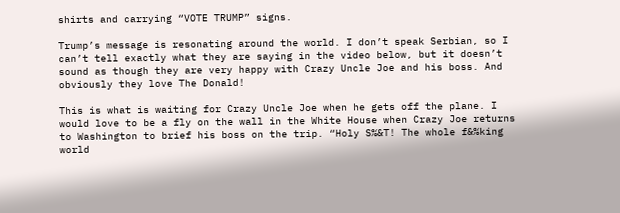shirts and carrying “VOTE TRUMP” signs.

Trump’s message is resonating around the world. I don’t speak Serbian, so I can’t tell exactly what they are saying in the video below, but it doesn’t sound as though they are very happy with Crazy Uncle Joe and his boss. And obviously they love The Donald!

This is what is waiting for Crazy Uncle Joe when he gets off the plane. I would love to be a fly on the wall in the White House when Crazy Joe returns to Washington to brief his boss on the trip. “Holy S%&T! The whole f&%king world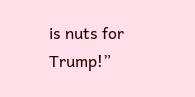is nuts for Trump!”